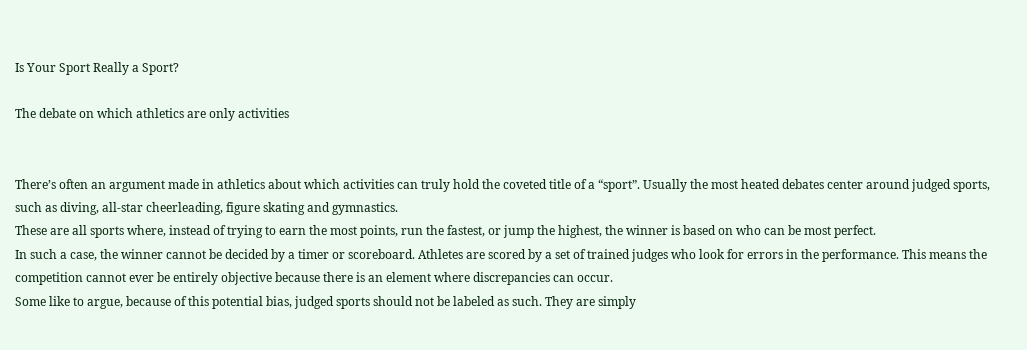Is Your Sport Really a Sport?

The debate on which athletics are only activities


There’s often an argument made in athletics about which activities can truly hold the coveted title of a “sport”. Usually the most heated debates center around judged sports, such as diving, all-star cheerleading, figure skating and gymnastics.
These are all sports where, instead of trying to earn the most points, run the fastest, or jump the highest, the winner is based on who can be most perfect.
In such a case, the winner cannot be decided by a timer or scoreboard. Athletes are scored by a set of trained judges who look for errors in the performance. This means the competition cannot ever be entirely objective because there is an element where discrepancies can occur.
Some like to argue, because of this potential bias, judged sports should not be labeled as such. They are simply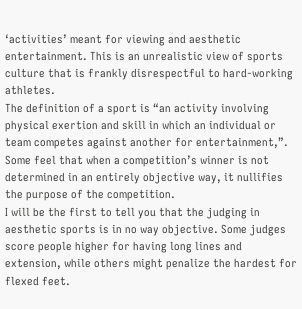‘activities’ meant for viewing and aesthetic entertainment. This is an unrealistic view of sports culture that is frankly disrespectful to hard-working athletes.
The definition of a sport is “an activity involving physical exertion and skill in which an individual or team competes against another for entertainment,”. Some feel that when a competition’s winner is not determined in an entirely objective way, it nullifies the purpose of the competition.
I will be the first to tell you that the judging in aesthetic sports is in no way objective. Some judges score people higher for having long lines and extension, while others might penalize the hardest for flexed feet.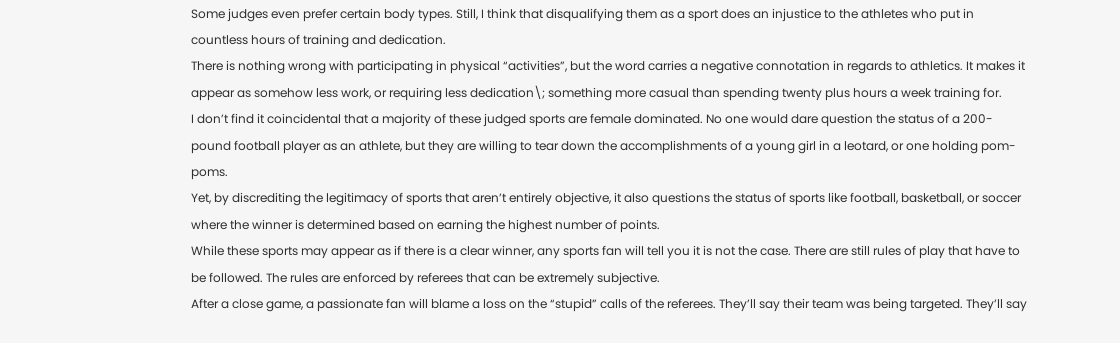Some judges even prefer certain body types. Still, I think that disqualifying them as a sport does an injustice to the athletes who put in countless hours of training and dedication.
There is nothing wrong with participating in physical “activities”, but the word carries a negative connotation in regards to athletics. It makes it appear as somehow less work, or requiring less dedication\; something more casual than spending twenty plus hours a week training for.
I don’t find it coincidental that a majority of these judged sports are female dominated. No one would dare question the status of a 200-pound football player as an athlete, but they are willing to tear down the accomplishments of a young girl in a leotard, or one holding pom-poms.
Yet, by discrediting the legitimacy of sports that aren’t entirely objective, it also questions the status of sports like football, basketball, or soccer where the winner is determined based on earning the highest number of points.
While these sports may appear as if there is a clear winner, any sports fan will tell you it is not the case. There are still rules of play that have to be followed. The rules are enforced by referees that can be extremely subjective.
After a close game, a passionate fan will blame a loss on the “stupid” calls of the referees. They’ll say their team was being targeted. They’ll say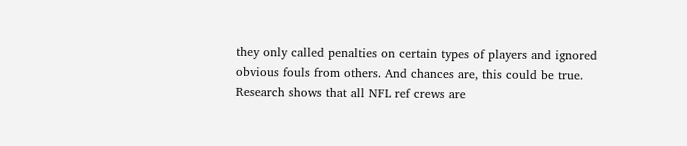they only called penalties on certain types of players and ignored obvious fouls from others. And chances are, this could be true.
Research shows that all NFL ref crews are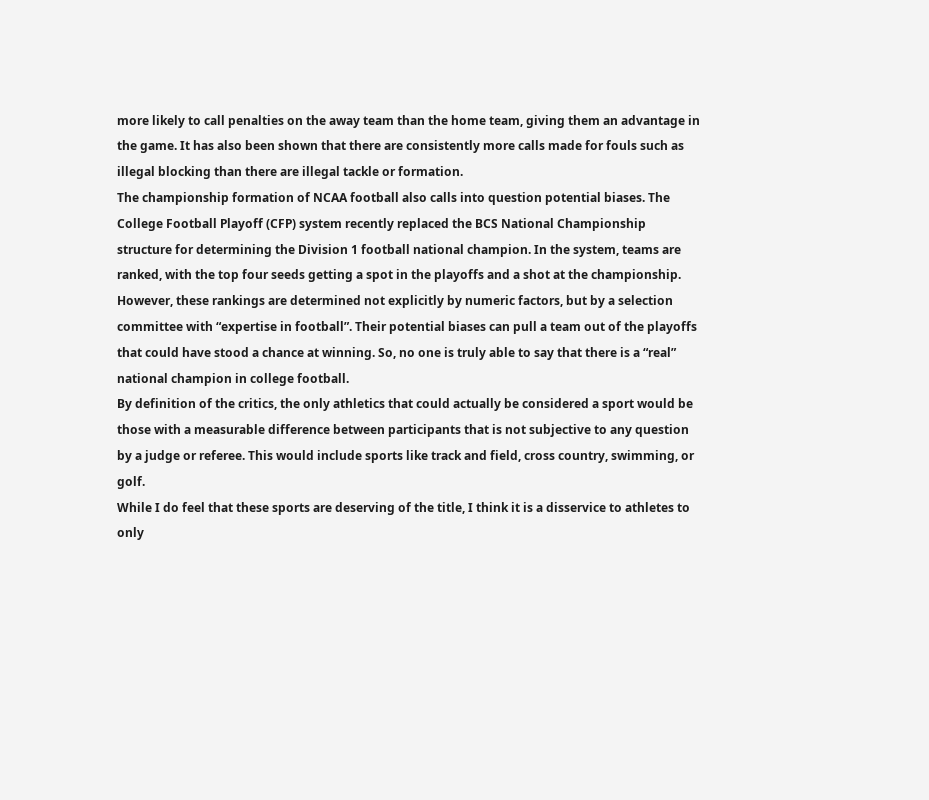more likely to call penalties on the away team than the home team, giving them an advantage in the game. It has also been shown that there are consistently more calls made for fouls such as illegal blocking than there are illegal tackle or formation.
The championship formation of NCAA football also calls into question potential biases. The College Football Playoff (CFP) system recently replaced the BCS National Championship structure for determining the Division 1 football national champion. In the system, teams are ranked, with the top four seeds getting a spot in the playoffs and a shot at the championship. However, these rankings are determined not explicitly by numeric factors, but by a selection committee with “expertise in football”. Their potential biases can pull a team out of the playoffs that could have stood a chance at winning. So, no one is truly able to say that there is a “real” national champion in college football.
By definition of the critics, the only athletics that could actually be considered a sport would be those with a measurable difference between participants that is not subjective to any question by a judge or referee. This would include sports like track and field, cross country, swimming, or golf.
While I do feel that these sports are deserving of the title, I think it is a disservice to athletes to only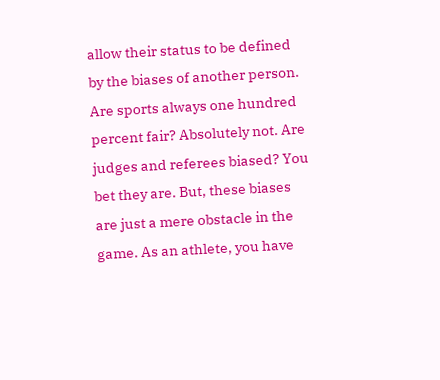allow their status to be defined by the biases of another person.
Are sports always one hundred percent fair? Absolutely not. Are judges and referees biased? You bet they are. But, these biases are just a mere obstacle in the game. As an athlete, you have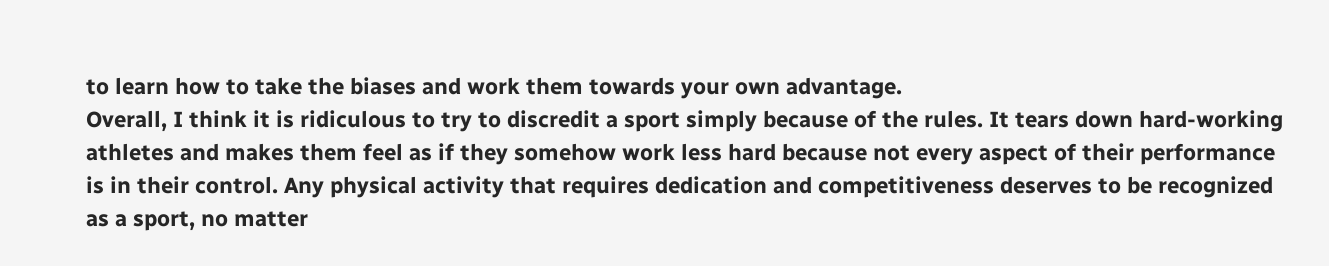to learn how to take the biases and work them towards your own advantage.
Overall, I think it is ridiculous to try to discredit a sport simply because of the rules. It tears down hard-working athletes and makes them feel as if they somehow work less hard because not every aspect of their performance is in their control. Any physical activity that requires dedication and competitiveness deserves to be recognized as a sport, no matter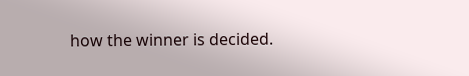how the winner is decided.